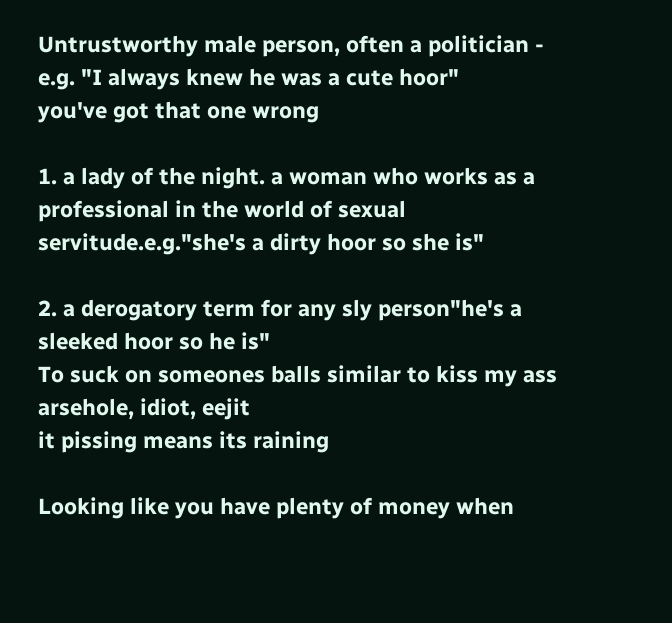Untrustworthy male person, often a politician - e.g. "I always knew he was a cute hoor"
you've got that one wrong

1. a lady of the night. a woman who works as a professional in the world of sexual servitude.e.g."she's a dirty hoor so she is"

2. a derogatory term for any sly person"he's a sleeked hoor so he is"
To suck on someones balls similar to kiss my ass
arsehole, idiot, eejit
it pissing means its raining

Looking like you have plenty of money when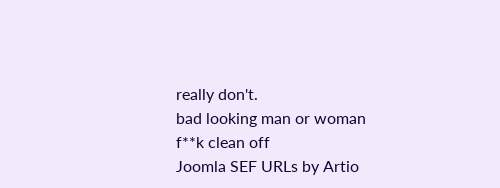really don't.
bad looking man or woman
f**k clean off
Joomla SEF URLs by Artio